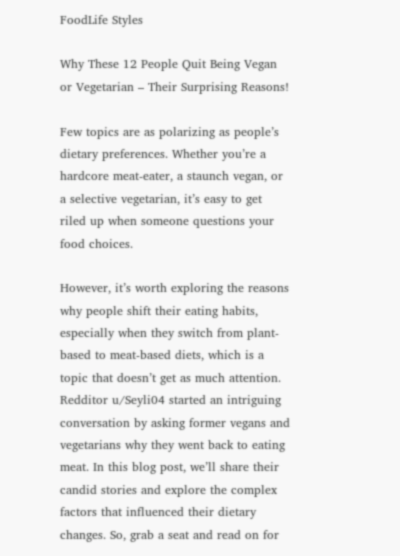FoodLife Styles

Why These 12 People Quit Being Vegan or Vegetarian – Their Surprising Reasons!

Few topics are as polarizing as people’s dietary preferences. Whether you’re a hardcore meat-eater, a staunch vegan, or a selective vegetarian, it’s easy to get riled up when someone questions your food choices.

However, it’s worth exploring the reasons why people shift their eating habits, especially when they switch from plant-based to meat-based diets, which is a topic that doesn’t get as much attention. Redditor u/Seyli04 started an intriguing conversation by asking former vegans and vegetarians why they went back to eating meat. In this blog post, we’ll share their candid stories and explore the complex factors that influenced their dietary changes. So, grab a seat and read on for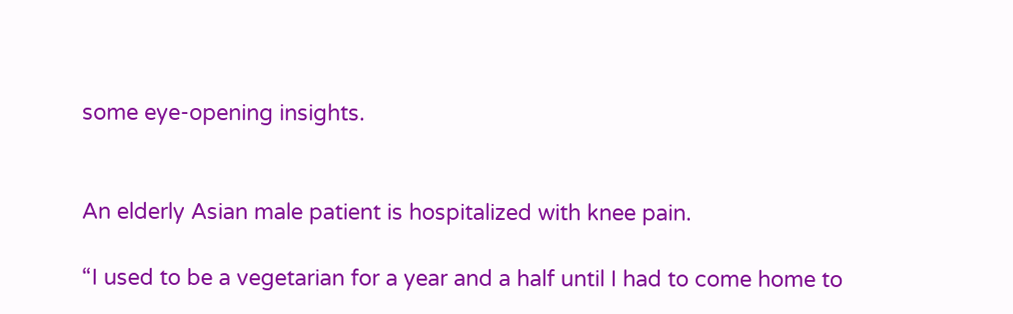some eye-opening insights.


An elderly Asian male patient is hospitalized with knee pain.

“I used to be a vegetarian for a year and a half until I had to come home to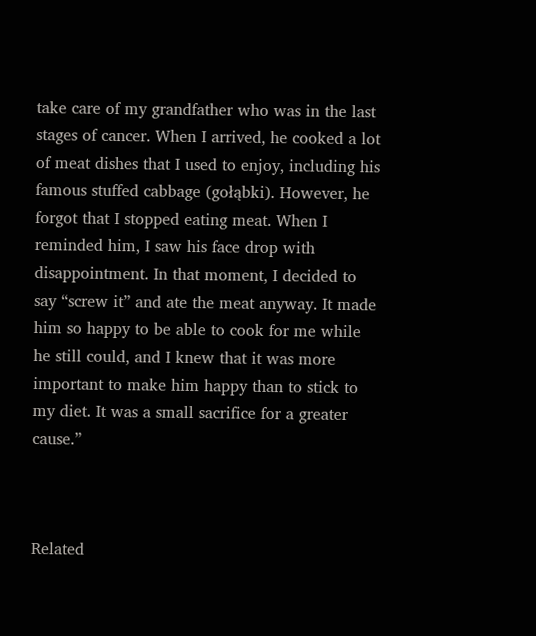take care of my grandfather who was in the last stages of cancer. When I arrived, he cooked a lot of meat dishes that I used to enjoy, including his famous stuffed cabbage (gołąbki). However, he forgot that I stopped eating meat. When I reminded him, I saw his face drop with disappointment. In that moment, I decided to say “screw it” and ate the meat anyway. It made him so happy to be able to cook for me while he still could, and I knew that it was more important to make him happy than to stick to my diet. It was a small sacrifice for a greater cause.”



Related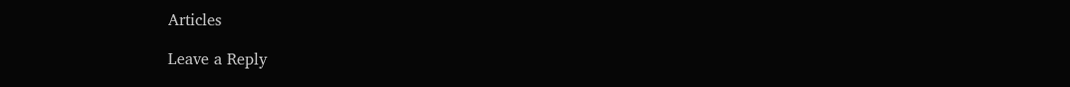Articles

Leave a Reply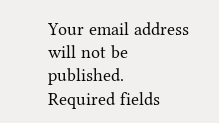Your email address will not be published. Required fields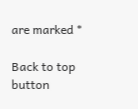are marked *

Back to top button